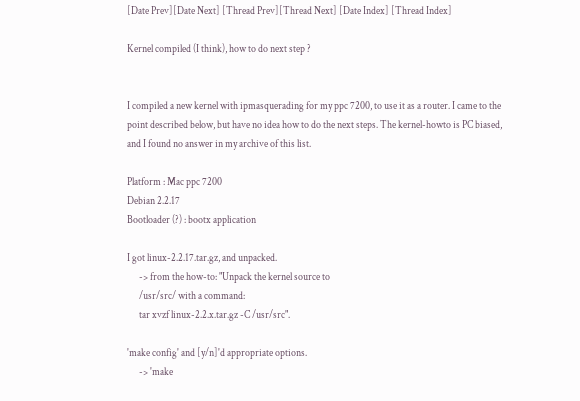[Date Prev][Date Next] [Thread Prev][Thread Next] [Date Index] [Thread Index]

Kernel compiled (I think), how to do next step ?


I compiled a new kernel with ipmasquerading for my ppc 7200, to use it as a router. I came to the point described below, but have no idea how to do the next steps. The kernel-howto is PC biased, and I found no answer in my archive of this list.

Platform : Mac ppc 7200
Debian 2.2.17
Bootloader (?) : bootx application

I got linux-2.2.17.tar.gz, and unpacked.
      -> from the how-to: "Unpack the kernel source to
      /usr/src/ with a command:
      tar xvzf linux-2.2.x.tar.gz -C /usr/src".

'make config' and [y/n]'d appropriate options.
      -> 'make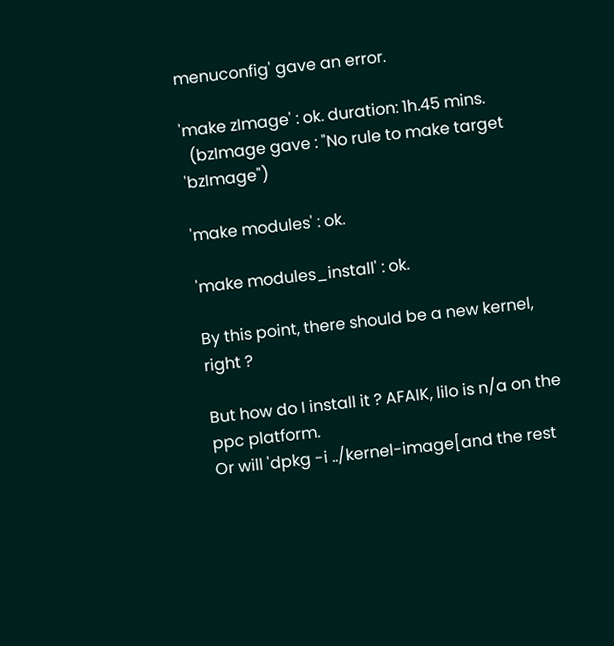menuconfig' gave an error.

'make zImage' : ok. duration: 1h.45 mins.
  (bzImage gave : "No rule to make target 'bzImage")

'make modules' : ok.

'make modules_install' : ok.

By this point, there should be a new kernel, right ?

But how do I install it ? AFAIK, lilo is n/a on the ppc platform.
Or will 'dpkg -i ../kernel-image[and the rest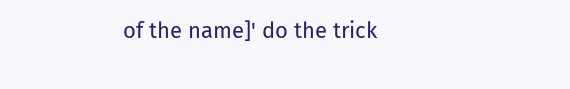of the name]' do the trick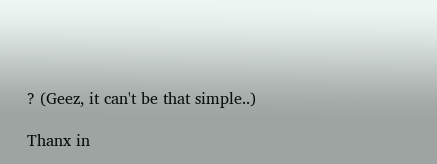? (Geez, it can't be that simple..)

Thanx in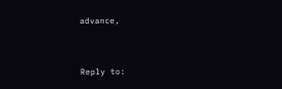advance,


Reply to: